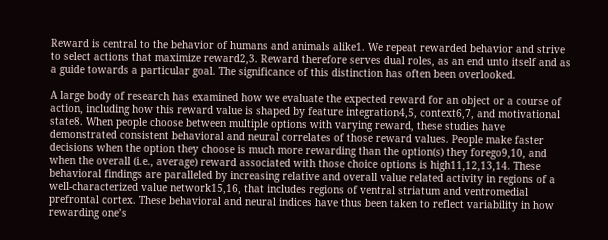Reward is central to the behavior of humans and animals alike1. We repeat rewarded behavior and strive to select actions that maximize reward2,3. Reward therefore serves dual roles, as an end unto itself and as a guide towards a particular goal. The significance of this distinction has often been overlooked.

A large body of research has examined how we evaluate the expected reward for an object or a course of action, including how this reward value is shaped by feature integration4,5, context6,7, and motivational state8. When people choose between multiple options with varying reward, these studies have demonstrated consistent behavioral and neural correlates of those reward values. People make faster decisions when the option they choose is much more rewarding than the option(s) they forego9,10, and when the overall (i.e., average) reward associated with those choice options is high11,12,13,14. These behavioral findings are paralleled by increasing relative and overall value related activity in regions of a well-characterized value network15,16, that includes regions of ventral striatum and ventromedial prefrontal cortex. These behavioral and neural indices have thus been taken to reflect variability in how rewarding one’s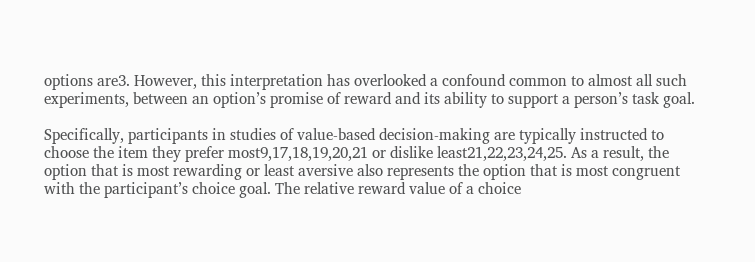options are3. However, this interpretation has overlooked a confound common to almost all such experiments, between an option’s promise of reward and its ability to support a person’s task goal.

Specifically, participants in studies of value-based decision-making are typically instructed to choose the item they prefer most9,17,18,19,20,21 or dislike least21,22,23,24,25. As a result, the option that is most rewarding or least aversive also represents the option that is most congruent with the participant’s choice goal. The relative reward value of a choice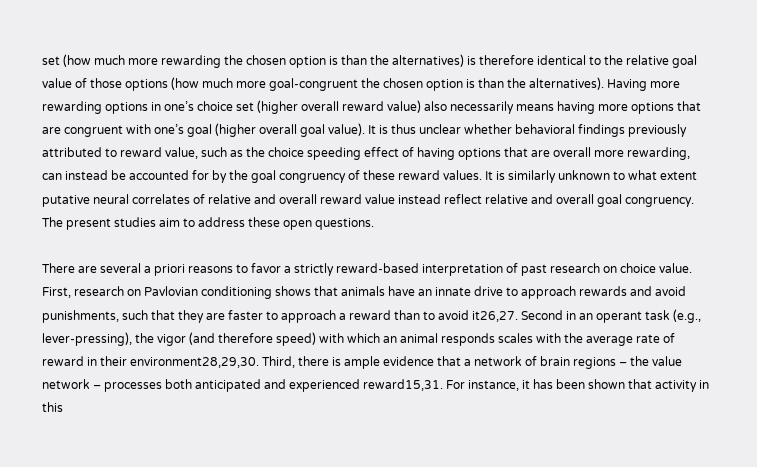set (how much more rewarding the chosen option is than the alternatives) is therefore identical to the relative goal value of those options (how much more goal-congruent the chosen option is than the alternatives). Having more rewarding options in one’s choice set (higher overall reward value) also necessarily means having more options that are congruent with one’s goal (higher overall goal value). It is thus unclear whether behavioral findings previously attributed to reward value, such as the choice speeding effect of having options that are overall more rewarding, can instead be accounted for by the goal congruency of these reward values. It is similarly unknown to what extent putative neural correlates of relative and overall reward value instead reflect relative and overall goal congruency. The present studies aim to address these open questions.

There are several a priori reasons to favor a strictly reward-based interpretation of past research on choice value. First, research on Pavlovian conditioning shows that animals have an innate drive to approach rewards and avoid punishments, such that they are faster to approach a reward than to avoid it26,27. Second in an operant task (e.g., lever-pressing), the vigor (and therefore speed) with which an animal responds scales with the average rate of reward in their environment28,29,30. Third, there is ample evidence that a network of brain regions – the value network – processes both anticipated and experienced reward15,31. For instance, it has been shown that activity in this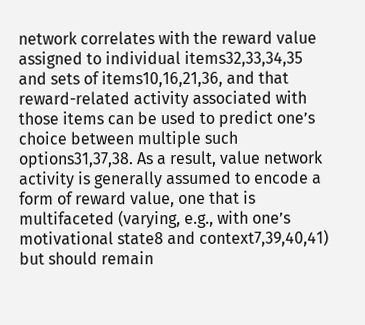network correlates with the reward value assigned to individual items32,33,34,35 and sets of items10,16,21,36, and that reward-related activity associated with those items can be used to predict one’s choice between multiple such options31,37,38. As a result, value network activity is generally assumed to encode a form of reward value, one that is multifaceted (varying, e.g., with one’s motivational state8 and context7,39,40,41) but should remain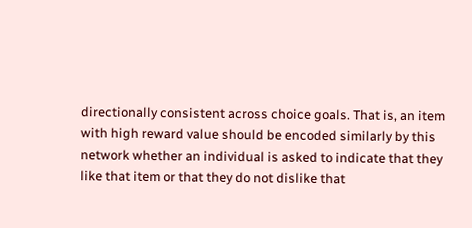directionally consistent across choice goals. That is, an item with high reward value should be encoded similarly by this network whether an individual is asked to indicate that they like that item or that they do not dislike that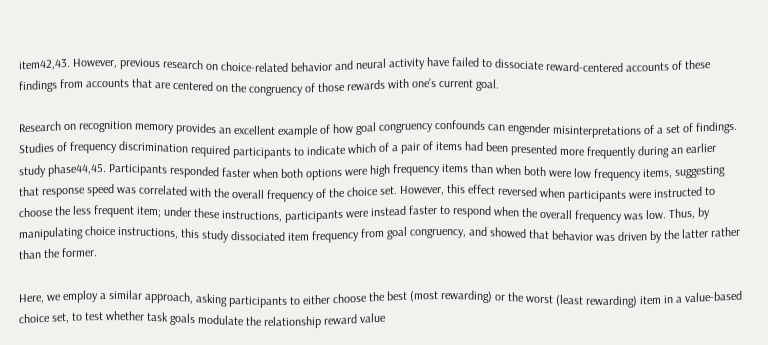item42,43. However, previous research on choice-related behavior and neural activity have failed to dissociate reward-centered accounts of these findings from accounts that are centered on the congruency of those rewards with one’s current goal.

Research on recognition memory provides an excellent example of how goal congruency confounds can engender misinterpretations of a set of findings. Studies of frequency discrimination required participants to indicate which of a pair of items had been presented more frequently during an earlier study phase44,45. Participants responded faster when both options were high frequency items than when both were low frequency items, suggesting that response speed was correlated with the overall frequency of the choice set. However, this effect reversed when participants were instructed to choose the less frequent item; under these instructions, participants were instead faster to respond when the overall frequency was low. Thus, by manipulating choice instructions, this study dissociated item frequency from goal congruency, and showed that behavior was driven by the latter rather than the former.

Here, we employ a similar approach, asking participants to either choose the best (most rewarding) or the worst (least rewarding) item in a value-based choice set, to test whether task goals modulate the relationship reward value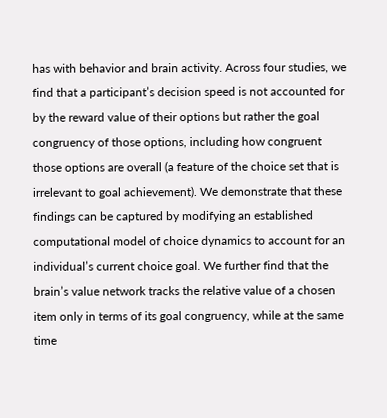has with behavior and brain activity. Across four studies, we find that a participant’s decision speed is not accounted for by the reward value of their options but rather the goal congruency of those options, including how congruent those options are overall (a feature of the choice set that is irrelevant to goal achievement). We demonstrate that these findings can be captured by modifying an established computational model of choice dynamics to account for an individual’s current choice goal. We further find that the brain’s value network tracks the relative value of a chosen item only in terms of its goal congruency, while at the same time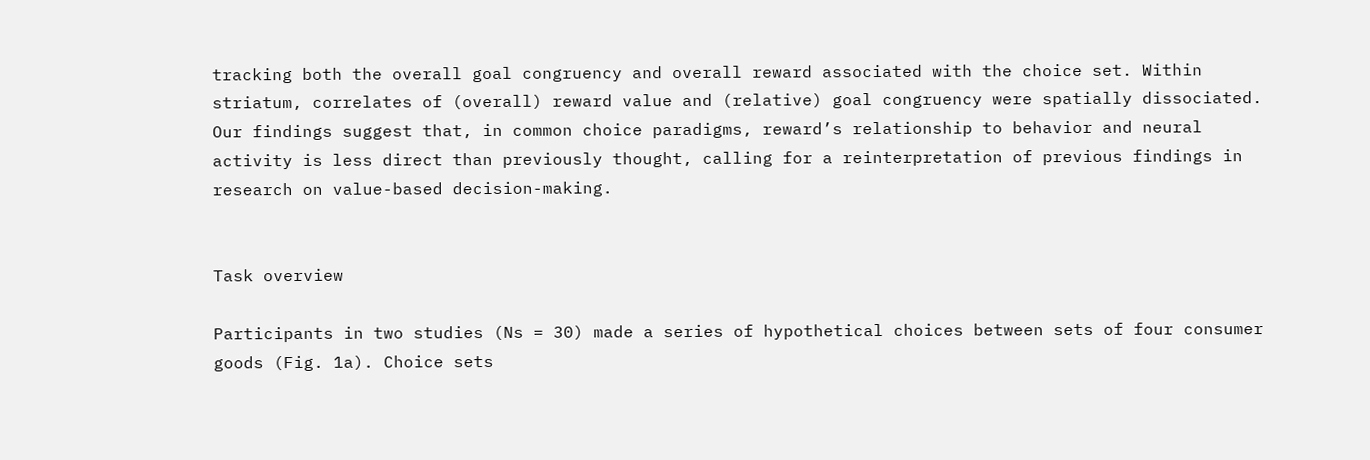tracking both the overall goal congruency and overall reward associated with the choice set. Within striatum, correlates of (overall) reward value and (relative) goal congruency were spatially dissociated. Our findings suggest that, in common choice paradigms, reward’s relationship to behavior and neural activity is less direct than previously thought, calling for a reinterpretation of previous findings in research on value-based decision-making.


Task overview

Participants in two studies (Ns = 30) made a series of hypothetical choices between sets of four consumer goods (Fig. 1a). Choice sets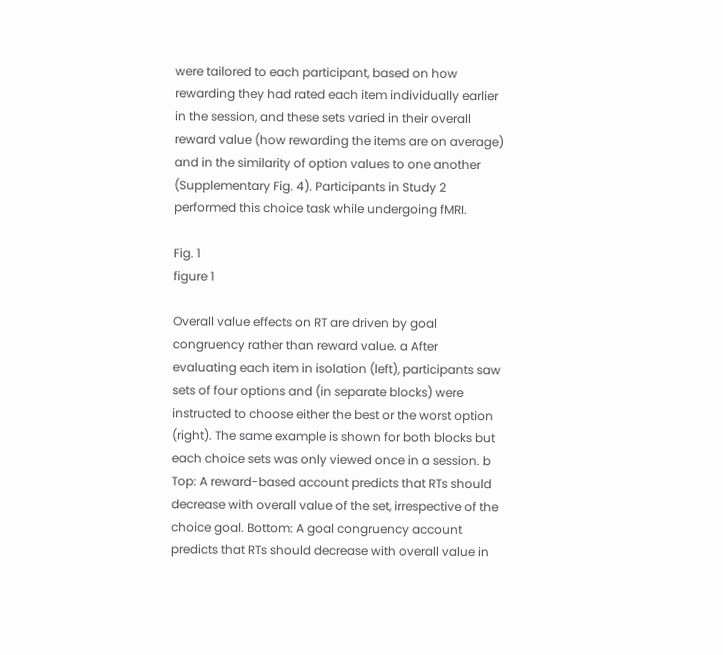were tailored to each participant, based on how rewarding they had rated each item individually earlier in the session, and these sets varied in their overall reward value (how rewarding the items are on average) and in the similarity of option values to one another (Supplementary Fig. 4). Participants in Study 2 performed this choice task while undergoing fMRI.

Fig. 1
figure 1

Overall value effects on RT are driven by goal congruency rather than reward value. a After evaluating each item in isolation (left), participants saw sets of four options and (in separate blocks) were instructed to choose either the best or the worst option (right). The same example is shown for both blocks but each choice sets was only viewed once in a session. b Top: A reward-based account predicts that RTs should decrease with overall value of the set, irrespective of the choice goal. Bottom: A goal congruency account predicts that RTs should decrease with overall value in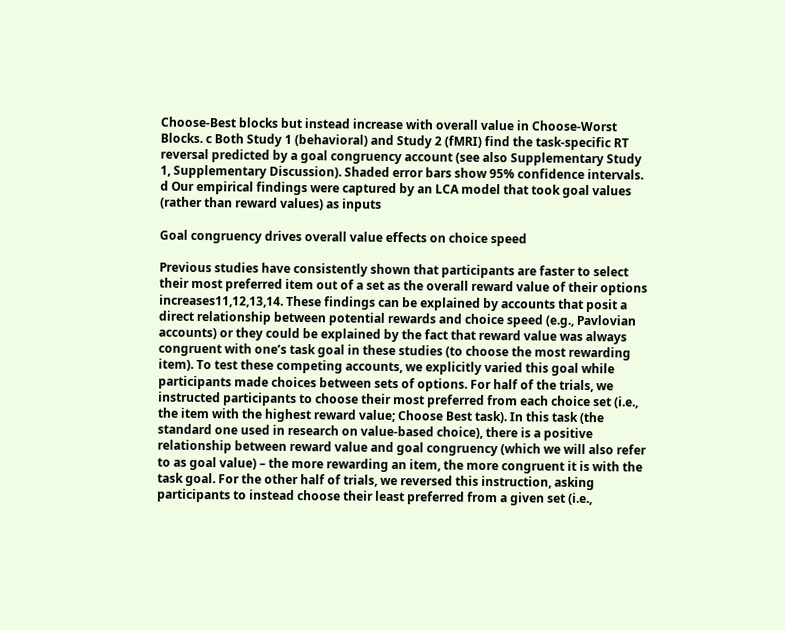Choose-Best blocks but instead increase with overall value in Choose-Worst Blocks. c Both Study 1 (behavioral) and Study 2 (fMRI) find the task-specific RT reversal predicted by a goal congruency account (see also Supplementary Study 1, Supplementary Discussion). Shaded error bars show 95% confidence intervals. d Our empirical findings were captured by an LCA model that took goal values (rather than reward values) as inputs

Goal congruency drives overall value effects on choice speed

Previous studies have consistently shown that participants are faster to select their most preferred item out of a set as the overall reward value of their options increases11,12,13,14. These findings can be explained by accounts that posit a direct relationship between potential rewards and choice speed (e.g., Pavlovian accounts) or they could be explained by the fact that reward value was always congruent with one’s task goal in these studies (to choose the most rewarding item). To test these competing accounts, we explicitly varied this goal while participants made choices between sets of options. For half of the trials, we instructed participants to choose their most preferred from each choice set (i.e., the item with the highest reward value; Choose Best task). In this task (the standard one used in research on value-based choice), there is a positive relationship between reward value and goal congruency (which we will also refer to as goal value) – the more rewarding an item, the more congruent it is with the task goal. For the other half of trials, we reversed this instruction, asking participants to instead choose their least preferred from a given set (i.e.,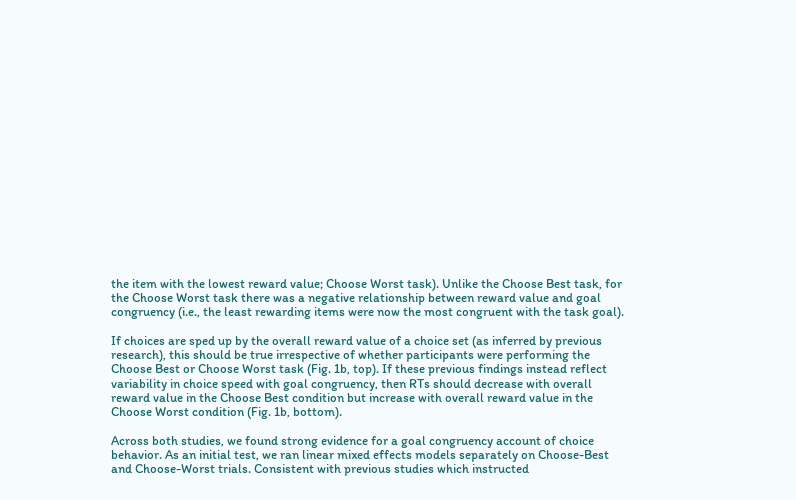the item with the lowest reward value; Choose Worst task). Unlike the Choose Best task, for the Choose Worst task there was a negative relationship between reward value and goal congruency (i.e., the least rewarding items were now the most congruent with the task goal).

If choices are sped up by the overall reward value of a choice set (as inferred by previous research), this should be true irrespective of whether participants were performing the Choose Best or Choose Worst task (Fig. 1b, top). If these previous findings instead reflect variability in choice speed with goal congruency, then RTs should decrease with overall reward value in the Choose Best condition but increase with overall reward value in the Choose Worst condition (Fig. 1b, bottom).

Across both studies, we found strong evidence for a goal congruency account of choice behavior. As an initial test, we ran linear mixed effects models separately on Choose-Best and Choose-Worst trials. Consistent with previous studies which instructed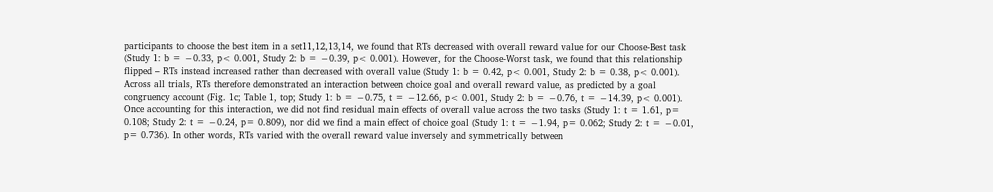participants to choose the best item in a set11,12,13,14, we found that RTs decreased with overall reward value for our Choose-Best task (Study 1: b = −0.33, p< 0.001, Study 2: b = −0.39, p< 0.001). However, for the Choose-Worst task, we found that this relationship flipped – RTs instead increased rather than decreased with overall value (Study 1: b = 0.42, p< 0.001, Study 2: b = 0.38, p< 0.001). Across all trials, RTs therefore demonstrated an interaction between choice goal and overall reward value, as predicted by a goal congruency account (Fig. 1c; Table 1, top; Study 1: b = −0.75, t = −12.66, p< 0.001, Study 2: b = −0.76, t = −14.39, p< 0.001). Once accounting for this interaction, we did not find residual main effects of overall value across the two tasks (Study 1: t = 1.61, p= 0.108; Study 2: t = −0.24, p= 0.809), nor did we find a main effect of choice goal (Study 1: t = −1.94, p= 0.062; Study 2: t = −0.01, p= 0.736). In other words, RTs varied with the overall reward value inversely and symmetrically between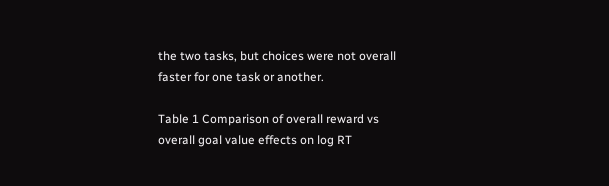the two tasks, but choices were not overall faster for one task or another.

Table 1 Comparison of overall reward vs overall goal value effects on log RT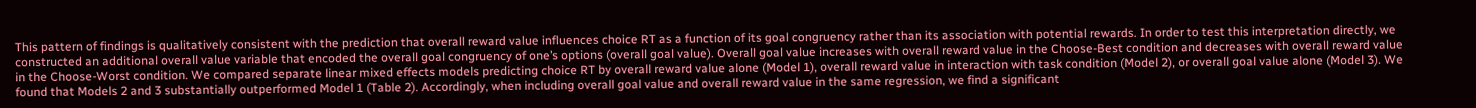This pattern of findings is qualitatively consistent with the prediction that overall reward value influences choice RT as a function of its goal congruency rather than its association with potential rewards. In order to test this interpretation directly, we constructed an additional overall value variable that encoded the overall goal congruency of one’s options (overall goal value). Overall goal value increases with overall reward value in the Choose-Best condition and decreases with overall reward value in the Choose-Worst condition. We compared separate linear mixed effects models predicting choice RT by overall reward value alone (Model 1), overall reward value in interaction with task condition (Model 2), or overall goal value alone (Model 3). We found that Models 2 and 3 substantially outperformed Model 1 (Table 2). Accordingly, when including overall goal value and overall reward value in the same regression, we find a significant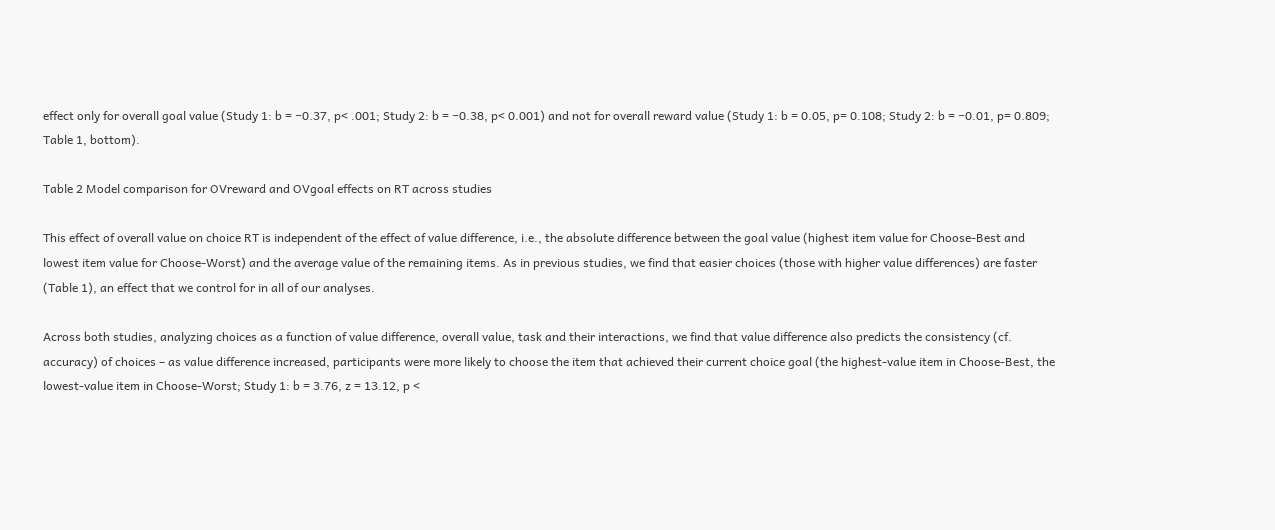effect only for overall goal value (Study 1: b = −0.37, p< .001; Study 2: b = −0.38, p< 0.001) and not for overall reward value (Study 1: b = 0.05, p= 0.108; Study 2: b = −0.01, p= 0.809; Table 1, bottom).

Table 2 Model comparison for OVreward and OVgoal effects on RT across studies

This effect of overall value on choice RT is independent of the effect of value difference, i.e., the absolute difference between the goal value (highest item value for Choose-Best and lowest item value for Choose-Worst) and the average value of the remaining items. As in previous studies, we find that easier choices (those with higher value differences) are faster (Table 1), an effect that we control for in all of our analyses.

Across both studies, analyzing choices as a function of value difference, overall value, task and their interactions, we find that value difference also predicts the consistency (cf. accuracy) of choices – as value difference increased, participants were more likely to choose the item that achieved their current choice goal (the highest-value item in Choose-Best, the lowest-value item in Choose-Worst; Study 1: b = 3.76, z = 13.12, p <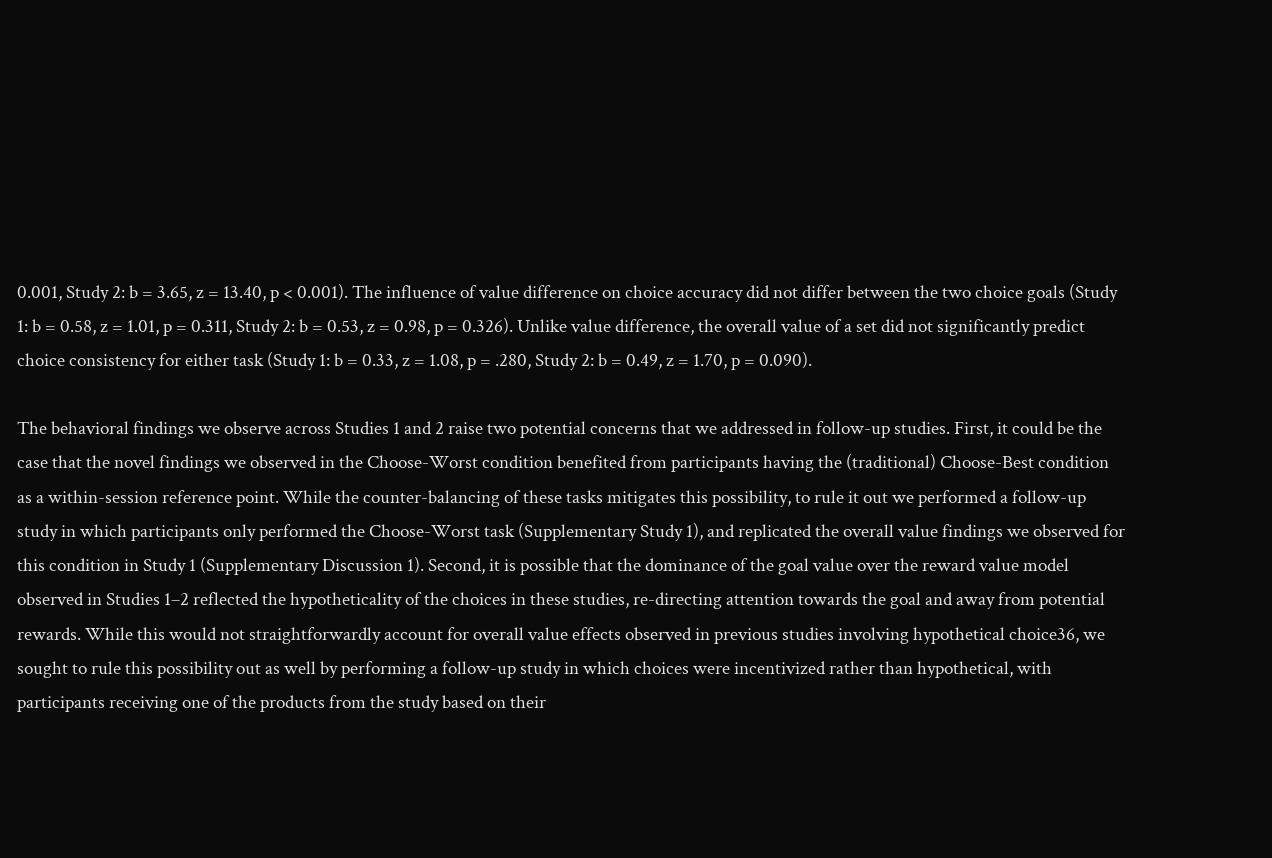0.001, Study 2: b = 3.65, z = 13.40, p < 0.001). The influence of value difference on choice accuracy did not differ between the two choice goals (Study 1: b = 0.58, z = 1.01, p = 0.311, Study 2: b = 0.53, z = 0.98, p = 0.326). Unlike value difference, the overall value of a set did not significantly predict choice consistency for either task (Study 1: b = 0.33, z = 1.08, p = .280, Study 2: b = 0.49, z = 1.70, p = 0.090).

The behavioral findings we observe across Studies 1 and 2 raise two potential concerns that we addressed in follow-up studies. First, it could be the case that the novel findings we observed in the Choose-Worst condition benefited from participants having the (traditional) Choose-Best condition as a within-session reference point. While the counter-balancing of these tasks mitigates this possibility, to rule it out we performed a follow-up study in which participants only performed the Choose-Worst task (Supplementary Study 1), and replicated the overall value findings we observed for this condition in Study 1 (Supplementary Discussion 1). Second, it is possible that the dominance of the goal value over the reward value model observed in Studies 1–2 reflected the hypotheticality of the choices in these studies, re-directing attention towards the goal and away from potential rewards. While this would not straightforwardly account for overall value effects observed in previous studies involving hypothetical choice36, we sought to rule this possibility out as well by performing a follow-up study in which choices were incentivized rather than hypothetical, with participants receiving one of the products from the study based on their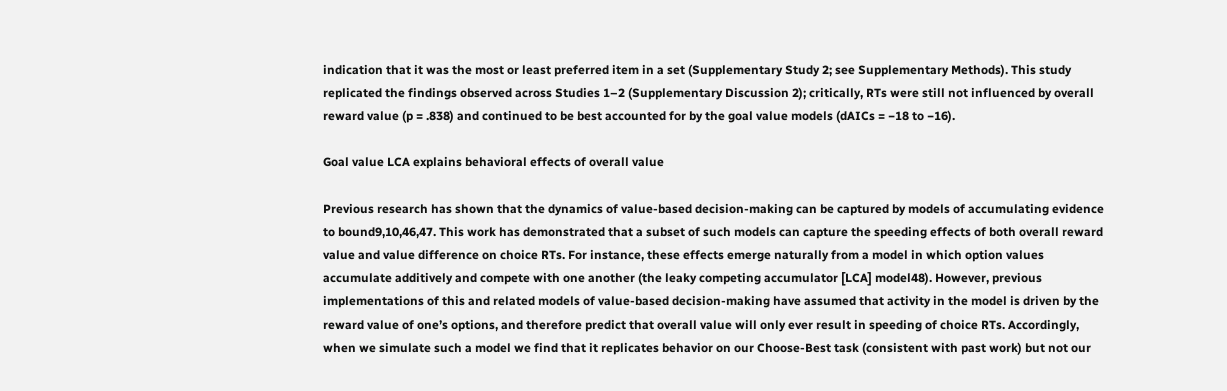indication that it was the most or least preferred item in a set (Supplementary Study 2; see Supplementary Methods). This study replicated the findings observed across Studies 1–2 (Supplementary Discussion 2); critically, RTs were still not influenced by overall reward value (p = .838) and continued to be best accounted for by the goal value models (dAICs = −18 to −16).

Goal value LCA explains behavioral effects of overall value

Previous research has shown that the dynamics of value-based decision-making can be captured by models of accumulating evidence to bound9,10,46,47. This work has demonstrated that a subset of such models can capture the speeding effects of both overall reward value and value difference on choice RTs. For instance, these effects emerge naturally from a model in which option values accumulate additively and compete with one another (the leaky competing accumulator [LCA] model48). However, previous implementations of this and related models of value-based decision-making have assumed that activity in the model is driven by the reward value of one’s options, and therefore predict that overall value will only ever result in speeding of choice RTs. Accordingly, when we simulate such a model we find that it replicates behavior on our Choose-Best task (consistent with past work) but not our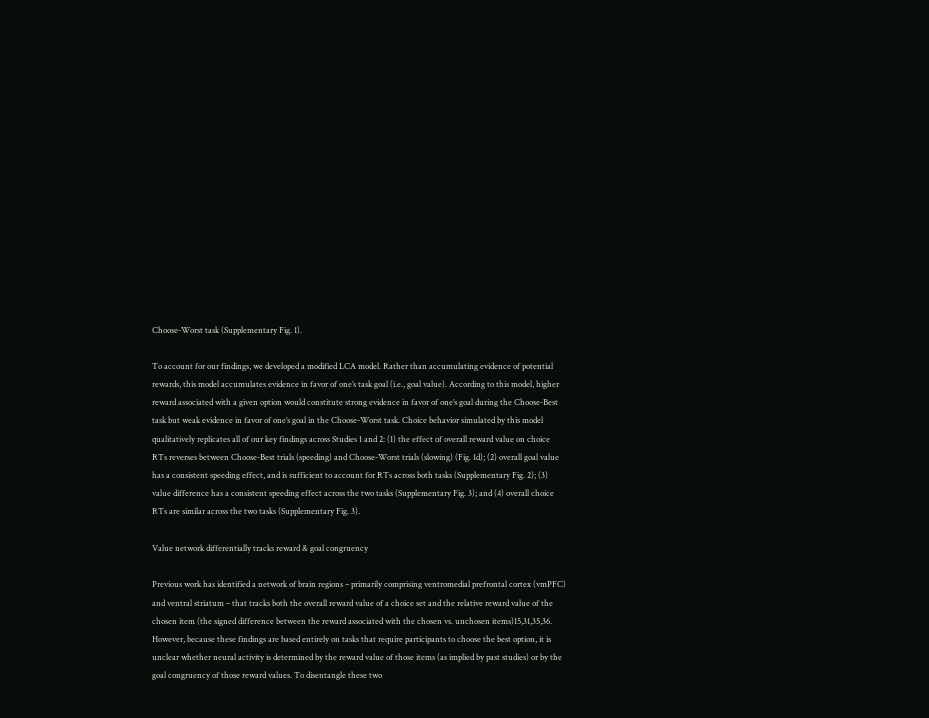Choose-Worst task (Supplementary Fig. 1).

To account for our findings, we developed a modified LCA model. Rather than accumulating evidence of potential rewards, this model accumulates evidence in favor of one’s task goal (i.e., goal value). According to this model, higher reward associated with a given option would constitute strong evidence in favor of one’s goal during the Choose-Best task but weak evidence in favor of one’s goal in the Choose-Worst task. Choice behavior simulated by this model qualitatively replicates all of our key findings across Studies 1 and 2: (1) the effect of overall reward value on choice RTs reverses between Choose-Best trials (speeding) and Choose-Worst trials (slowing) (Fig. 1d); (2) overall goal value has a consistent speeding effect, and is sufficient to account for RTs across both tasks (Supplementary Fig. 2); (3) value difference has a consistent speeding effect across the two tasks (Supplementary Fig. 3); and (4) overall choice RTs are similar across the two tasks (Supplementary Fig. 3).

Value network differentially tracks reward & goal congruency

Previous work has identified a network of brain regions – primarily comprising ventromedial prefrontal cortex (vmPFC) and ventral striatum – that tracks both the overall reward value of a choice set and the relative reward value of the chosen item (the signed difference between the reward associated with the chosen vs. unchosen items)15,31,35,36. However, because these findings are based entirely on tasks that require participants to choose the best option, it is unclear whether neural activity is determined by the reward value of those items (as implied by past studies) or by the goal congruency of those reward values. To disentangle these two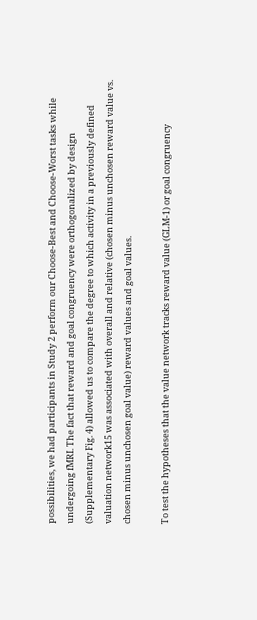possibilities, we had participants in Study 2 perform our Choose-Best and Choose-Worst tasks while undergoing fMRI. The fact that reward and goal congruency were orthogonalized by design (Supplementary Fig. 4) allowed us to compare the degree to which activity in a previously defined valuation network15 was associated with overall and relative (chosen minus unchosen reward value vs. chosen minus unchosen goal value) reward values and goal values.

To test the hypotheses that the value network tracks reward value (GLM-1) or goal congruency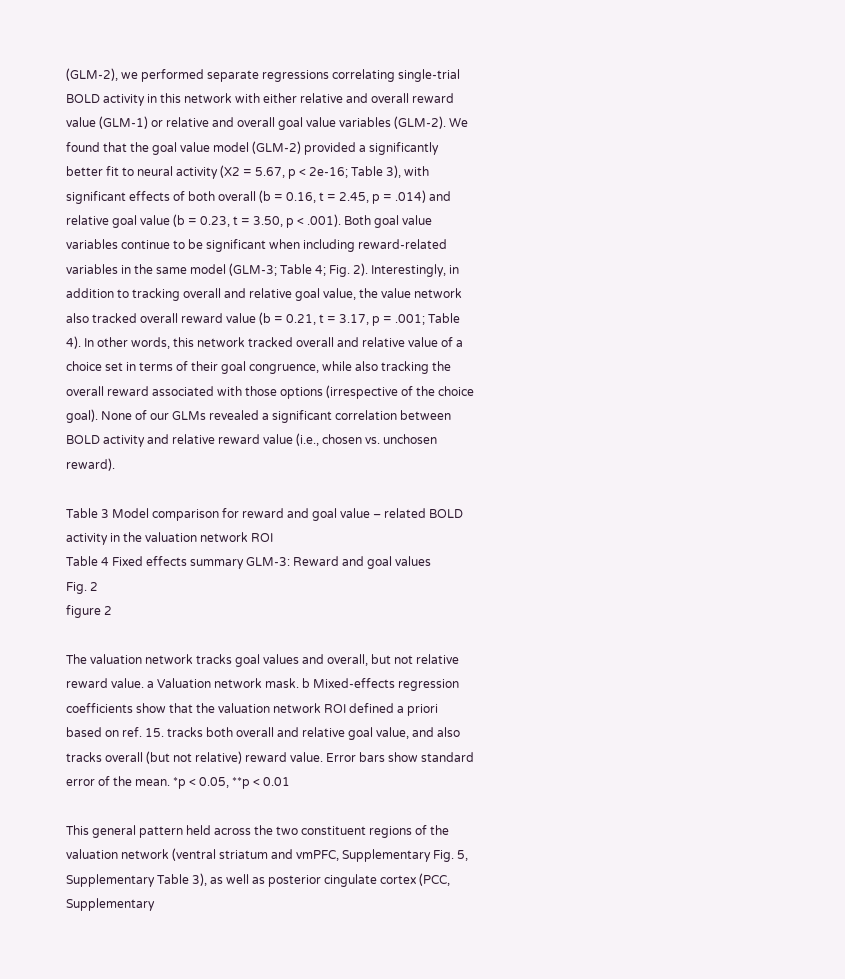(GLM-2), we performed separate regressions correlating single-trial BOLD activity in this network with either relative and overall reward value (GLM-1) or relative and overall goal value variables (GLM-2). We found that the goal value model (GLM-2) provided a significantly better fit to neural activity (X2 = 5.67, p < 2e-16; Table 3), with significant effects of both overall (b = 0.16, t = 2.45, p = .014) and relative goal value (b = 0.23, t = 3.50, p < .001). Both goal value variables continue to be significant when including reward-related variables in the same model (GLM-3; Table 4; Fig. 2). Interestingly, in addition to tracking overall and relative goal value, the value network also tracked overall reward value (b = 0.21, t = 3.17, p = .001; Table 4). In other words, this network tracked overall and relative value of a choice set in terms of their goal congruence, while also tracking the overall reward associated with those options (irrespective of the choice goal). None of our GLMs revealed a significant correlation between BOLD activity and relative reward value (i.e., chosen vs. unchosen reward).

Table 3 Model comparison for reward and goal value – related BOLD activity in the valuation network ROI
Table 4 Fixed effects summary GLM-3: Reward and goal values
Fig. 2
figure 2

The valuation network tracks goal values and overall, but not relative reward value. a Valuation network mask. b Mixed-effects regression coefficients show that the valuation network ROI defined a priori based on ref. 15. tracks both overall and relative goal value, and also tracks overall (but not relative) reward value. Error bars show standard error of the mean. *p < 0.05, **p < 0.01

This general pattern held across the two constituent regions of the valuation network (ventral striatum and vmPFC, Supplementary Fig. 5, Supplementary Table 3), as well as posterior cingulate cortex (PCC, Supplementary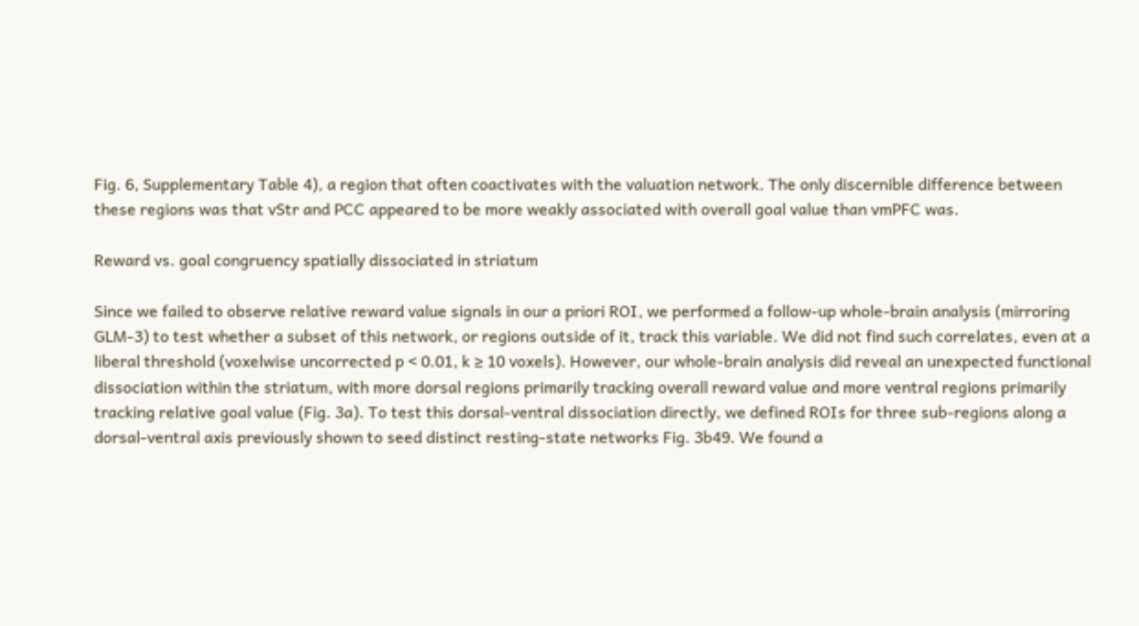Fig. 6, Supplementary Table 4), a region that often coactivates with the valuation network. The only discernible difference between these regions was that vStr and PCC appeared to be more weakly associated with overall goal value than vmPFC was.

Reward vs. goal congruency spatially dissociated in striatum

Since we failed to observe relative reward value signals in our a priori ROI, we performed a follow-up whole-brain analysis (mirroring GLM-3) to test whether a subset of this network, or regions outside of it, track this variable. We did not find such correlates, even at a liberal threshold (voxelwise uncorrected p < 0.01, k ≥ 10 voxels). However, our whole-brain analysis did reveal an unexpected functional dissociation within the striatum, with more dorsal regions primarily tracking overall reward value and more ventral regions primarily tracking relative goal value (Fig. 3a). To test this dorsal-ventral dissociation directly, we defined ROIs for three sub-regions along a dorsal-ventral axis previously shown to seed distinct resting-state networks Fig. 3b49. We found a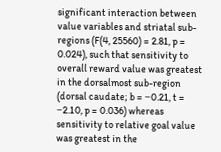significant interaction between value variables and striatal sub-regions (F(4, 25560) = 2.81, p = 0.024), such that sensitivity to overall reward value was greatest in the dorsalmost sub-region (dorsal caudate; b = −0.21, t = −2.10, p = 0.036) whereas sensitivity to relative goal value was greatest in the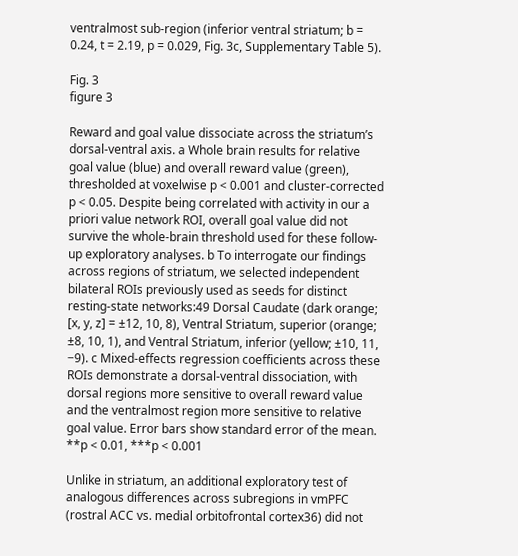ventralmost sub-region (inferior ventral striatum; b = 0.24, t = 2.19, p = 0.029, Fig. 3c, Supplementary Table 5).

Fig. 3
figure 3

Reward and goal value dissociate across the striatum’s dorsal-ventral axis. a Whole brain results for relative goal value (blue) and overall reward value (green), thresholded at voxelwise p < 0.001 and cluster-corrected p < 0.05. Despite being correlated with activity in our a priori value network ROI, overall goal value did not survive the whole-brain threshold used for these follow-up exploratory analyses. b To interrogate our findings across regions of striatum, we selected independent bilateral ROIs previously used as seeds for distinct resting-state networks:49 Dorsal Caudate (dark orange; [x, y, z] = ±12, 10, 8), Ventral Striatum, superior (orange; ±8, 10, 1), and Ventral Striatum, inferior (yellow; ±10, 11, −9). c Mixed-effects regression coefficients across these ROIs demonstrate a dorsal-ventral dissociation, with dorsal regions more sensitive to overall reward value and the ventralmost region more sensitive to relative goal value. Error bars show standard error of the mean. **p < 0.01, ***p < 0.001

Unlike in striatum, an additional exploratory test of analogous differences across subregions in vmPFC (rostral ACC vs. medial orbitofrontal cortex36) did not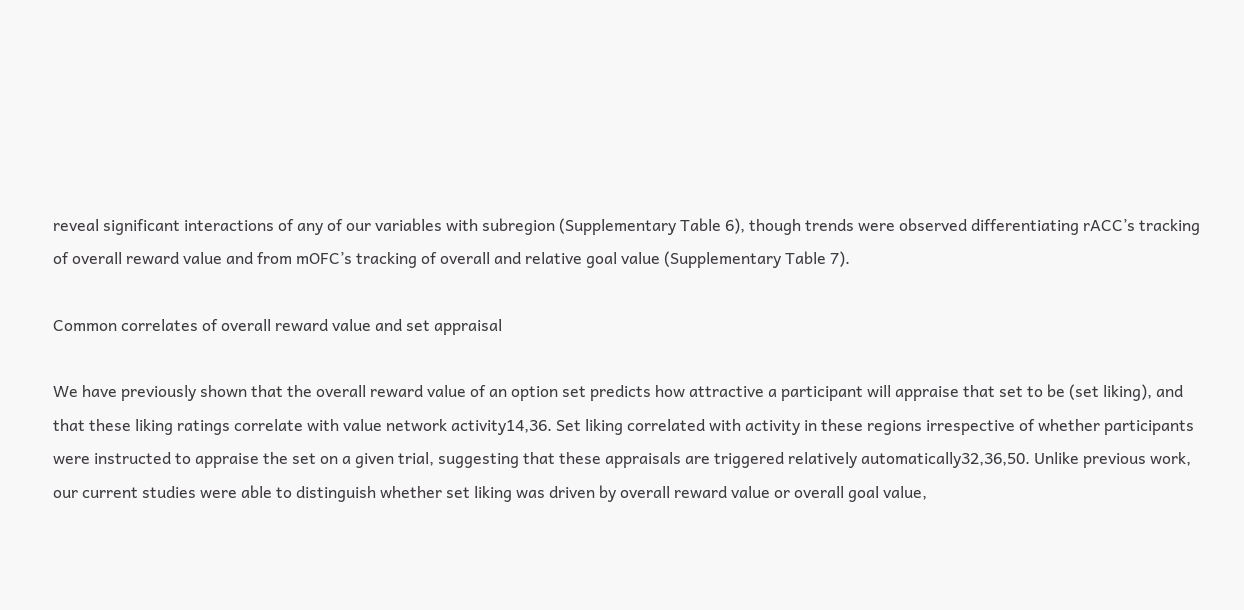reveal significant interactions of any of our variables with subregion (Supplementary Table 6), though trends were observed differentiating rACC’s tracking of overall reward value and from mOFC’s tracking of overall and relative goal value (Supplementary Table 7).

Common correlates of overall reward value and set appraisal

We have previously shown that the overall reward value of an option set predicts how attractive a participant will appraise that set to be (set liking), and that these liking ratings correlate with value network activity14,36. Set liking correlated with activity in these regions irrespective of whether participants were instructed to appraise the set on a given trial, suggesting that these appraisals are triggered relatively automatically32,36,50. Unlike previous work, our current studies were able to distinguish whether set liking was driven by overall reward value or overall goal value,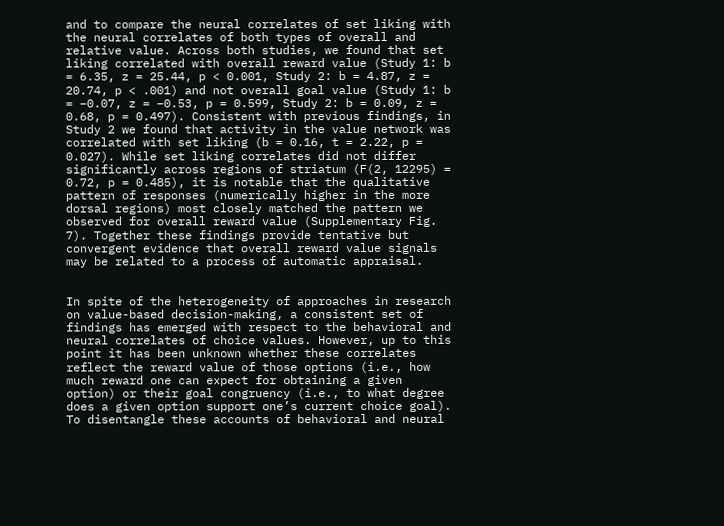and to compare the neural correlates of set liking with the neural correlates of both types of overall and relative value. Across both studies, we found that set liking correlated with overall reward value (Study 1: b = 6.35, z = 25.44, p < 0.001, Study 2: b = 4.87, z = 20.74, p < .001) and not overall goal value (Study 1: b = −0.07, z = −0.53, p = 0.599, Study 2: b = 0.09, z = 0.68, p = 0.497). Consistent with previous findings, in Study 2 we found that activity in the value network was correlated with set liking (b = 0.16, t = 2.22, p = 0.027). While set liking correlates did not differ significantly across regions of striatum (F(2, 12295) = 0.72, p = 0.485), it is notable that the qualitative pattern of responses (numerically higher in the more dorsal regions) most closely matched the pattern we observed for overall reward value (Supplementary Fig. 7). Together these findings provide tentative but convergent evidence that overall reward value signals may be related to a process of automatic appraisal.


In spite of the heterogeneity of approaches in research on value-based decision-making, a consistent set of findings has emerged with respect to the behavioral and neural correlates of choice values. However, up to this point it has been unknown whether these correlates reflect the reward value of those options (i.e., how much reward one can expect for obtaining a given option) or their goal congruency (i.e., to what degree does a given option support one’s current choice goal). To disentangle these accounts of behavioral and neural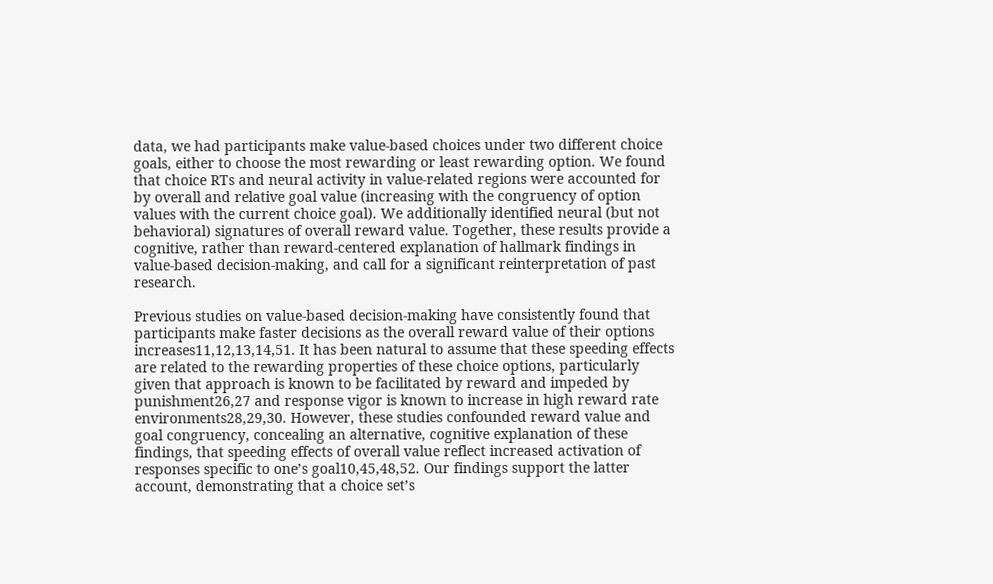data, we had participants make value-based choices under two different choice goals, either to choose the most rewarding or least rewarding option. We found that choice RTs and neural activity in value-related regions were accounted for by overall and relative goal value (increasing with the congruency of option values with the current choice goal). We additionally identified neural (but not behavioral) signatures of overall reward value. Together, these results provide a cognitive, rather than reward-centered explanation of hallmark findings in value-based decision-making, and call for a significant reinterpretation of past research.

Previous studies on value-based decision-making have consistently found that participants make faster decisions as the overall reward value of their options increases11,12,13,14,51. It has been natural to assume that these speeding effects are related to the rewarding properties of these choice options, particularly given that approach is known to be facilitated by reward and impeded by punishment26,27 and response vigor is known to increase in high reward rate environments28,29,30. However, these studies confounded reward value and goal congruency, concealing an alternative, cognitive explanation of these findings, that speeding effects of overall value reflect increased activation of responses specific to one’s goal10,45,48,52. Our findings support the latter account, demonstrating that a choice set’s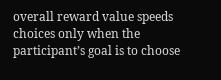overall reward value speeds choices only when the participant’s goal is to choose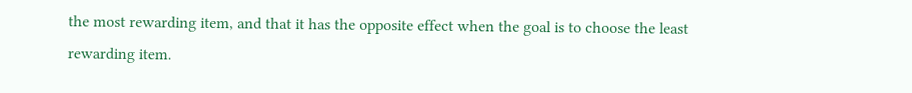the most rewarding item, and that it has the opposite effect when the goal is to choose the least rewarding item.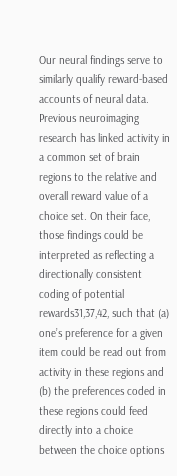Our neural findings serve to similarly qualify reward-based accounts of neural data. Previous neuroimaging research has linked activity in a common set of brain regions to the relative and overall reward value of a choice set. On their face, those findings could be interpreted as reflecting a directionally consistent coding of potential rewards31,37,42, such that (a) one’s preference for a given item could be read out from activity in these regions and (b) the preferences coded in these regions could feed directly into a choice between the choice options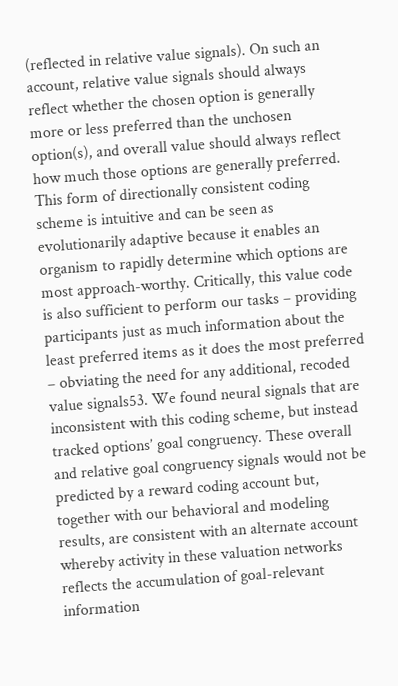(reflected in relative value signals). On such an account, relative value signals should always reflect whether the chosen option is generally more or less preferred than the unchosen option(s), and overall value should always reflect how much those options are generally preferred. This form of directionally consistent coding scheme is intuitive and can be seen as evolutionarily adaptive because it enables an organism to rapidly determine which options are most approach-worthy. Critically, this value code is also sufficient to perform our tasks – providing participants just as much information about the least preferred items as it does the most preferred – obviating the need for any additional, recoded value signals53. We found neural signals that are inconsistent with this coding scheme, but instead tracked options’ goal congruency. These overall and relative goal congruency signals would not be predicted by a reward coding account but, together with our behavioral and modeling results, are consistent with an alternate account whereby activity in these valuation networks reflects the accumulation of goal-relevant information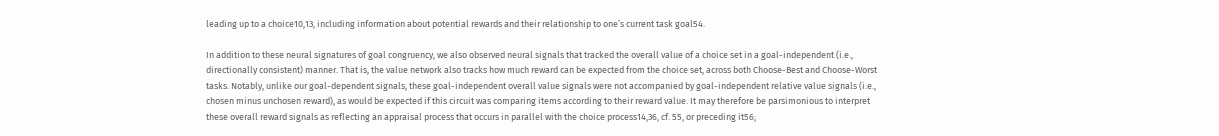leading up to a choice10,13, including information about potential rewards and their relationship to one’s current task goal54.

In addition to these neural signatures of goal congruency, we also observed neural signals that tracked the overall value of a choice set in a goal-independent (i.e., directionally consistent) manner. That is, the value network also tracks how much reward can be expected from the choice set, across both Choose-Best and Choose-Worst tasks. Notably, unlike our goal-dependent signals, these goal-independent overall value signals were not accompanied by goal-independent relative value signals (i.e., chosen minus unchosen reward), as would be expected if this circuit was comparing items according to their reward value. It may therefore be parsimonious to interpret these overall reward signals as reflecting an appraisal process that occurs in parallel with the choice process14,36, cf. 55, or preceding it56;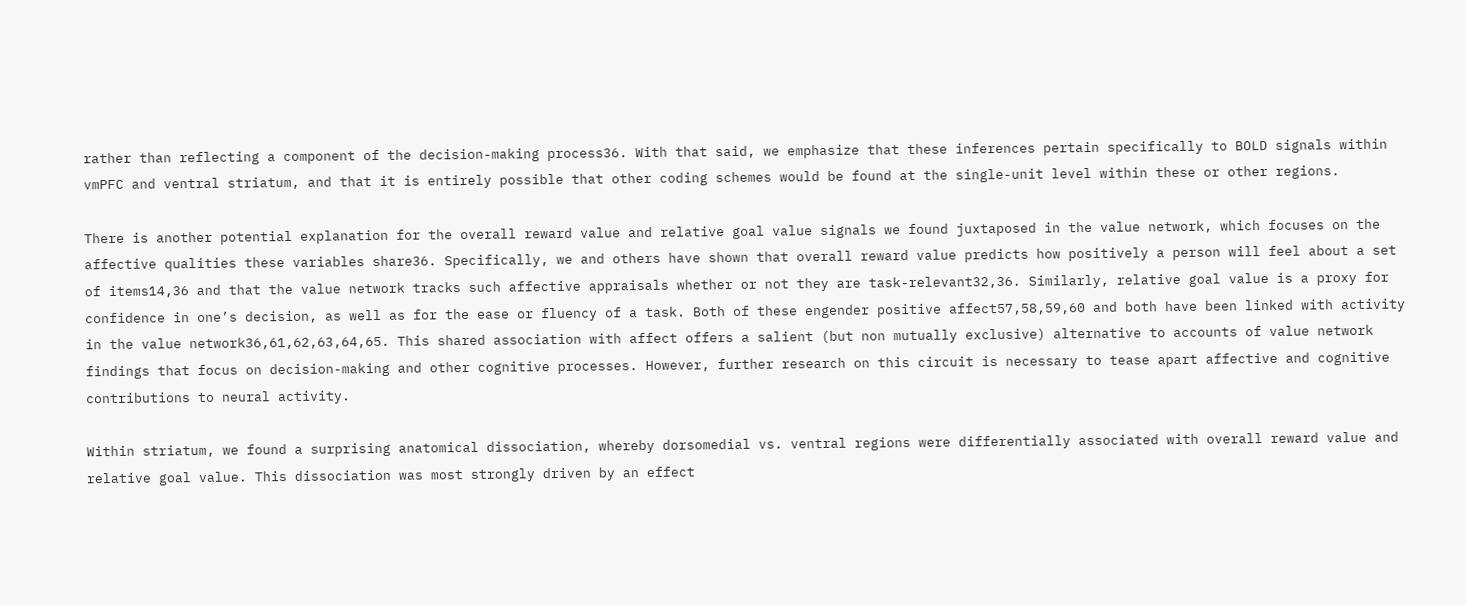rather than reflecting a component of the decision-making process36. With that said, we emphasize that these inferences pertain specifically to BOLD signals within vmPFC and ventral striatum, and that it is entirely possible that other coding schemes would be found at the single-unit level within these or other regions.

There is another potential explanation for the overall reward value and relative goal value signals we found juxtaposed in the value network, which focuses on the affective qualities these variables share36. Specifically, we and others have shown that overall reward value predicts how positively a person will feel about a set of items14,36 and that the value network tracks such affective appraisals whether or not they are task-relevant32,36. Similarly, relative goal value is a proxy for confidence in one’s decision, as well as for the ease or fluency of a task. Both of these engender positive affect57,58,59,60 and both have been linked with activity in the value network36,61,62,63,64,65. This shared association with affect offers a salient (but non mutually exclusive) alternative to accounts of value network findings that focus on decision-making and other cognitive processes. However, further research on this circuit is necessary to tease apart affective and cognitive contributions to neural activity.

Within striatum, we found a surprising anatomical dissociation, whereby dorsomedial vs. ventral regions were differentially associated with overall reward value and relative goal value. This dissociation was most strongly driven by an effect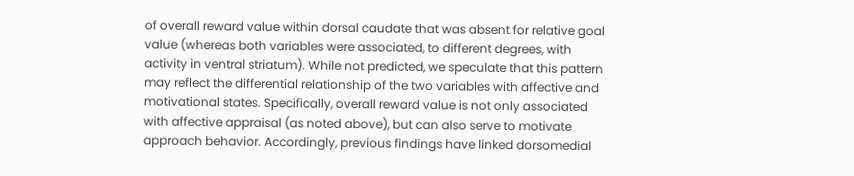of overall reward value within dorsal caudate that was absent for relative goal value (whereas both variables were associated, to different degrees, with activity in ventral striatum). While not predicted, we speculate that this pattern may reflect the differential relationship of the two variables with affective and motivational states. Specifically, overall reward value is not only associated with affective appraisal (as noted above), but can also serve to motivate approach behavior. Accordingly, previous findings have linked dorsomedial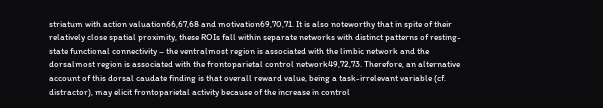striatum with action valuation66,67,68 and motivation69,70,71. It is also noteworthy that in spite of their relatively close spatial proximity, these ROIs fall within separate networks with distinct patterns of resting-state functional connectivity – the ventralmost region is associated with the limbic network and the dorsalmost region is associated with the frontoparietal control network49,72,73. Therefore, an alternative account of this dorsal caudate finding is that overall reward value, being a task-irrelevant variable (cf. distractor), may elicit frontoparietal activity because of the increase in control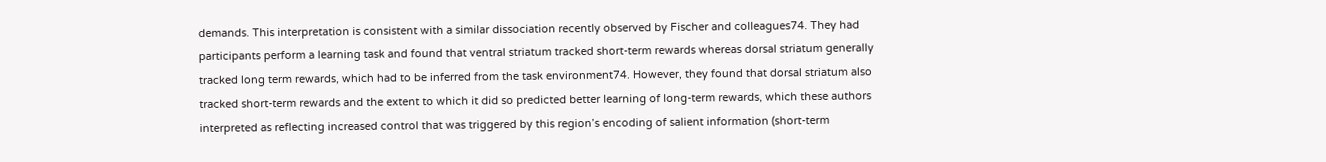demands. This interpretation is consistent with a similar dissociation recently observed by Fischer and colleagues74. They had participants perform a learning task and found that ventral striatum tracked short-term rewards whereas dorsal striatum generally tracked long term rewards, which had to be inferred from the task environment74. However, they found that dorsal striatum also tracked short-term rewards and the extent to which it did so predicted better learning of long-term rewards, which these authors interpreted as reflecting increased control that was triggered by this region’s encoding of salient information (short-term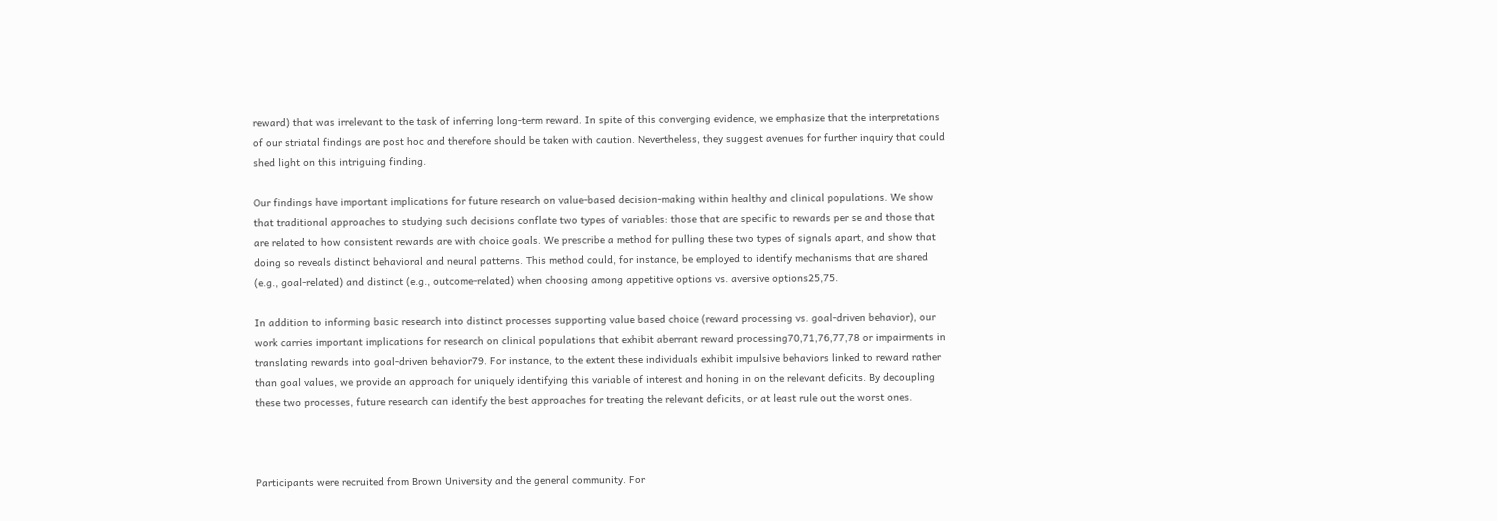reward) that was irrelevant to the task of inferring long-term reward. In spite of this converging evidence, we emphasize that the interpretations of our striatal findings are post hoc and therefore should be taken with caution. Nevertheless, they suggest avenues for further inquiry that could shed light on this intriguing finding.

Our findings have important implications for future research on value-based decision-making within healthy and clinical populations. We show that traditional approaches to studying such decisions conflate two types of variables: those that are specific to rewards per se and those that are related to how consistent rewards are with choice goals. We prescribe a method for pulling these two types of signals apart, and show that doing so reveals distinct behavioral and neural patterns. This method could, for instance, be employed to identify mechanisms that are shared (e.g., goal-related) and distinct (e.g., outcome-related) when choosing among appetitive options vs. aversive options25,75.

In addition to informing basic research into distinct processes supporting value based choice (reward processing vs. goal-driven behavior), our work carries important implications for research on clinical populations that exhibit aberrant reward processing70,71,76,77,78 or impairments in translating rewards into goal-driven behavior79. For instance, to the extent these individuals exhibit impulsive behaviors linked to reward rather than goal values, we provide an approach for uniquely identifying this variable of interest and honing in on the relevant deficits. By decoupling these two processes, future research can identify the best approaches for treating the relevant deficits, or at least rule out the worst ones.



Participants were recruited from Brown University and the general community. For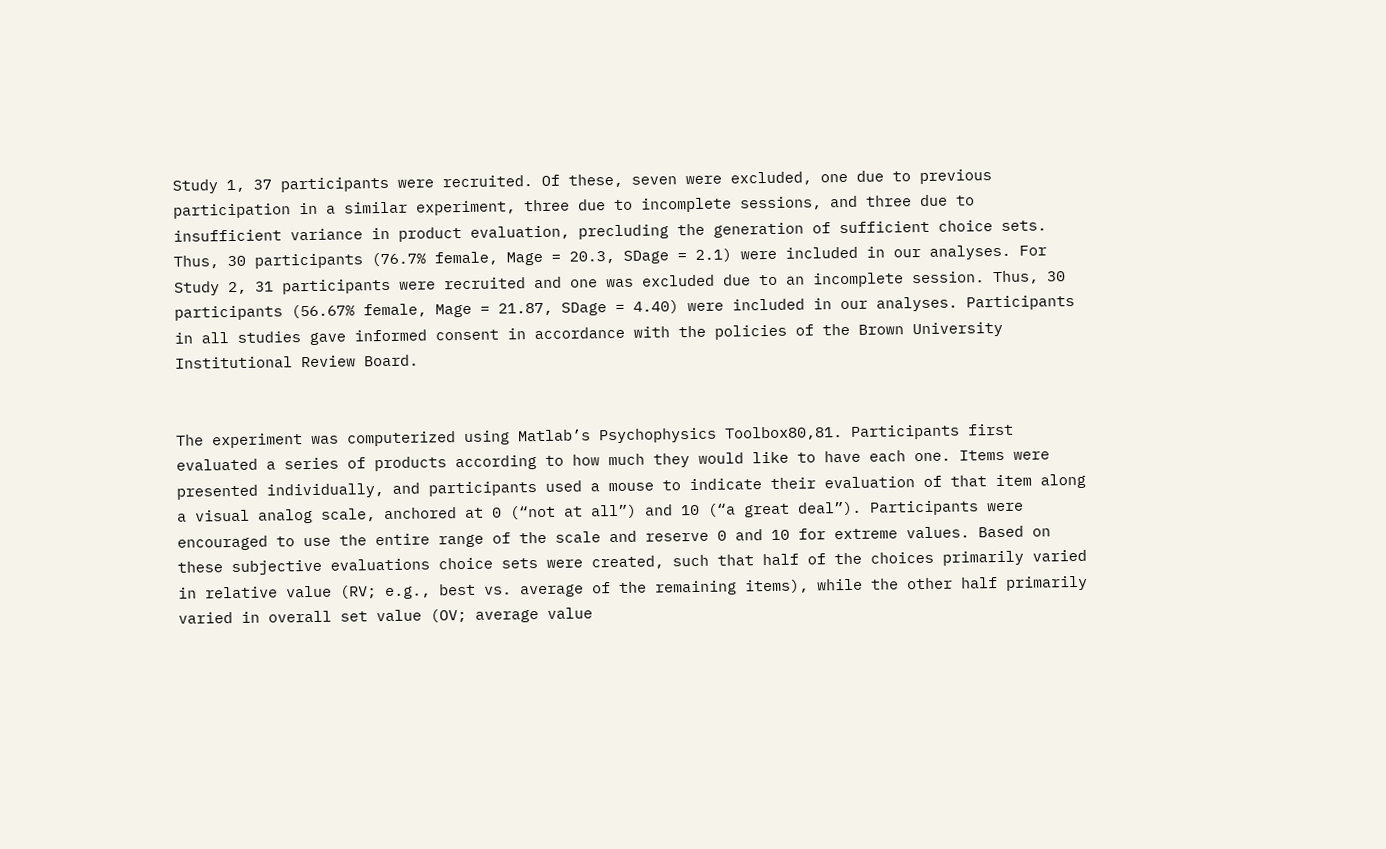Study 1, 37 participants were recruited. Of these, seven were excluded, one due to previous participation in a similar experiment, three due to incomplete sessions, and three due to insufficient variance in product evaluation, precluding the generation of sufficient choice sets. Thus, 30 participants (76.7% female, Mage = 20.3, SDage = 2.1) were included in our analyses. For Study 2, 31 participants were recruited and one was excluded due to an incomplete session. Thus, 30 participants (56.67% female, Mage = 21.87, SDage = 4.40) were included in our analyses. Participants in all studies gave informed consent in accordance with the policies of the Brown University Institutional Review Board.


The experiment was computerized using Matlab’s Psychophysics Toolbox80,81. Participants first evaluated a series of products according to how much they would like to have each one. Items were presented individually, and participants used a mouse to indicate their evaluation of that item along a visual analog scale, anchored at 0 (“not at all”) and 10 (“a great deal”). Participants were encouraged to use the entire range of the scale and reserve 0 and 10 for extreme values. Based on these subjective evaluations choice sets were created, such that half of the choices primarily varied in relative value (RV; e.g., best vs. average of the remaining items), while the other half primarily varied in overall set value (OV; average value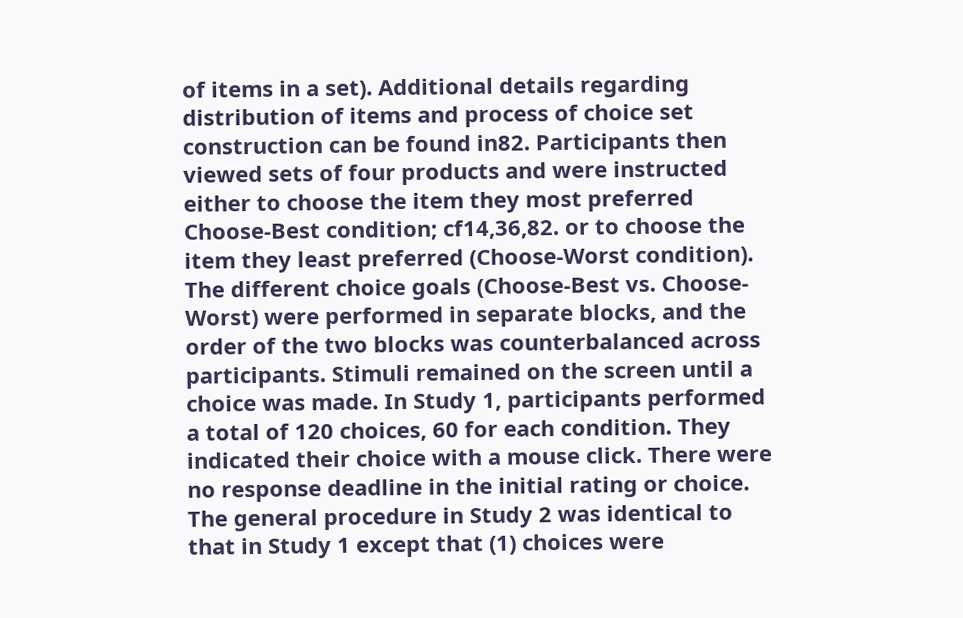of items in a set). Additional details regarding distribution of items and process of choice set construction can be found in82. Participants then viewed sets of four products and were instructed either to choose the item they most preferred Choose-Best condition; cf14,36,82. or to choose the item they least preferred (Choose-Worst condition). The different choice goals (Choose-Best vs. Choose-Worst) were performed in separate blocks, and the order of the two blocks was counterbalanced across participants. Stimuli remained on the screen until a choice was made. In Study 1, participants performed a total of 120 choices, 60 for each condition. They indicated their choice with a mouse click. There were no response deadline in the initial rating or choice. The general procedure in Study 2 was identical to that in Study 1 except that (1) choices were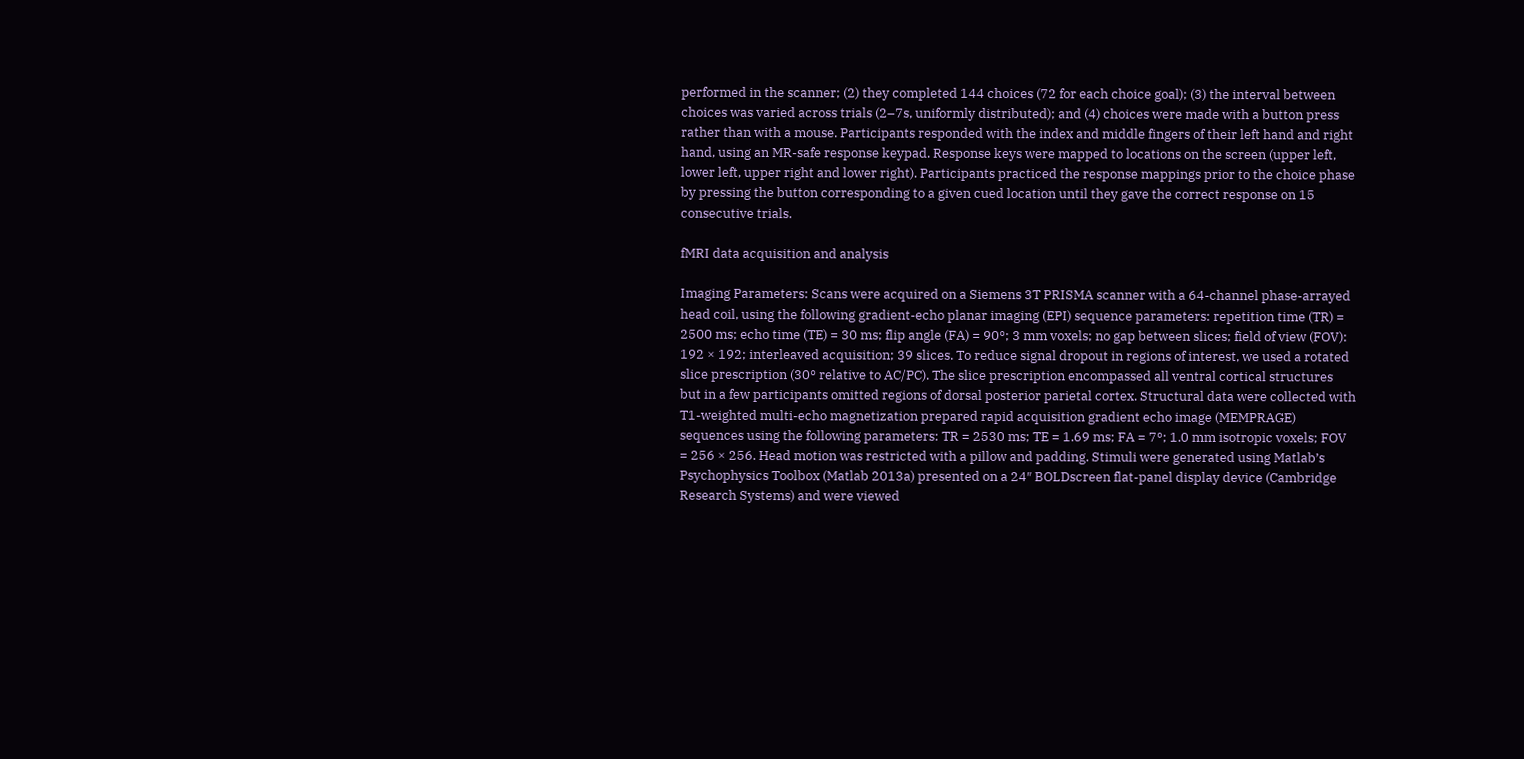performed in the scanner; (2) they completed 144 choices (72 for each choice goal); (3) the interval between choices was varied across trials (2–7s, uniformly distributed); and (4) choices were made with a button press rather than with a mouse. Participants responded with the index and middle fingers of their left hand and right hand, using an MR-safe response keypad. Response keys were mapped to locations on the screen (upper left, lower left, upper right and lower right). Participants practiced the response mappings prior to the choice phase by pressing the button corresponding to a given cued location until they gave the correct response on 15 consecutive trials.

fMRI data acquisition and analysis

Imaging Parameters: Scans were acquired on a Siemens 3T PRISMA scanner with a 64-channel phase-arrayed head coil, using the following gradient-echo planar imaging (EPI) sequence parameters: repetition time (TR) = 2500 ms; echo time (TE) = 30 ms; flip angle (FA) = 90°; 3 mm voxels; no gap between slices; field of view (FOV): 192 × 192; interleaved acquisition; 39 slices. To reduce signal dropout in regions of interest, we used a rotated slice prescription (30° relative to AC/PC). The slice prescription encompassed all ventral cortical structures but in a few participants omitted regions of dorsal posterior parietal cortex. Structural data were collected with T1-weighted multi-echo magnetization prepared rapid acquisition gradient echo image (MEMPRAGE) sequences using the following parameters: TR = 2530 ms; TE = 1.69 ms; FA = 7°; 1.0 mm isotropic voxels; FOV = 256 × 256. Head motion was restricted with a pillow and padding. Stimuli were generated using Matlab’s Psychophysics Toolbox (Matlab 2013a) presented on a 24″ BOLDscreen flat-panel display device (Cambridge Research Systems) and were viewed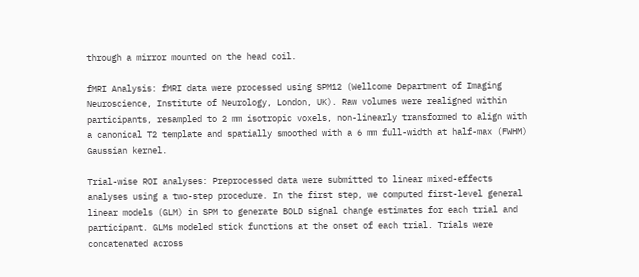through a mirror mounted on the head coil.

fMRI Analysis: fMRI data were processed using SPM12 (Wellcome Department of Imaging Neuroscience, Institute of Neurology, London, UK). Raw volumes were realigned within participants, resampled to 2 mm isotropic voxels, non-linearly transformed to align with a canonical T2 template and spatially smoothed with a 6 mm full-width at half-max (FWHM) Gaussian kernel.

Trial-wise ROI analyses: Preprocessed data were submitted to linear mixed-effects analyses using a two-step procedure. In the first step, we computed first-level general linear models (GLM) in SPM to generate BOLD signal change estimates for each trial and participant. GLMs modeled stick functions at the onset of each trial. Trials were concatenated across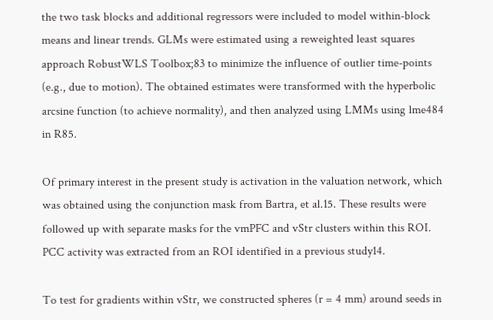the two task blocks and additional regressors were included to model within-block means and linear trends. GLMs were estimated using a reweighted least squares approach RobustWLS Toolbox;83 to minimize the influence of outlier time-points (e.g., due to motion). The obtained estimates were transformed with the hyperbolic arcsine function (to achieve normality), and then analyzed using LMMs using lme484 in R85.

Of primary interest in the present study is activation in the valuation network, which was obtained using the conjunction mask from Bartra, et al.15. These results were followed up with separate masks for the vmPFC and vStr clusters within this ROI. PCC activity was extracted from an ROI identified in a previous study14.

To test for gradients within vStr, we constructed spheres (r = 4 mm) around seeds in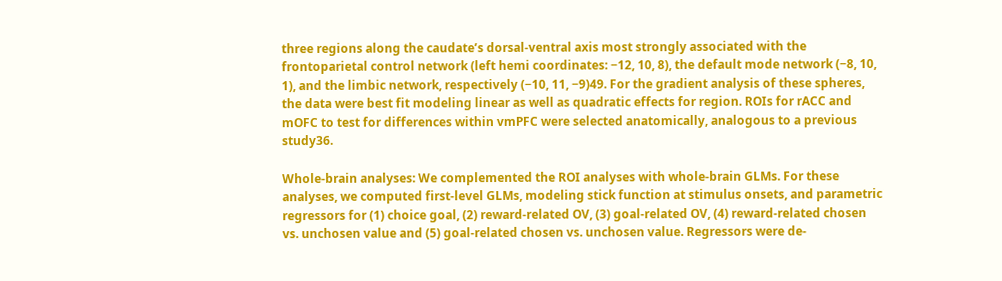three regions along the caudate’s dorsal-ventral axis most strongly associated with the frontoparietal control network (left hemi coordinates: −12, 10, 8), the default mode network (−8, 10, 1), and the limbic network, respectively (−10, 11, −9)49. For the gradient analysis of these spheres, the data were best fit modeling linear as well as quadratic effects for region. ROIs for rACC and mOFC to test for differences within vmPFC were selected anatomically, analogous to a previous study36.

Whole-brain analyses: We complemented the ROI analyses with whole-brain GLMs. For these analyses, we computed first-level GLMs, modeling stick function at stimulus onsets, and parametric regressors for (1) choice goal, (2) reward-related OV, (3) goal-related OV, (4) reward-related chosen vs. unchosen value and (5) goal-related chosen vs. unchosen value. Regressors were de-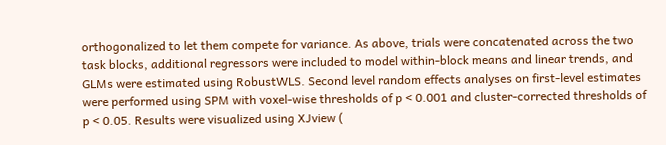orthogonalized to let them compete for variance. As above, trials were concatenated across the two task blocks, additional regressors were included to model within-block means and linear trends, and GLMs were estimated using RobustWLS. Second level random effects analyses on first-level estimates were performed using SPM with voxel-wise thresholds of p < 0.001 and cluster-corrected thresholds of p < 0.05. Results were visualized using XJview (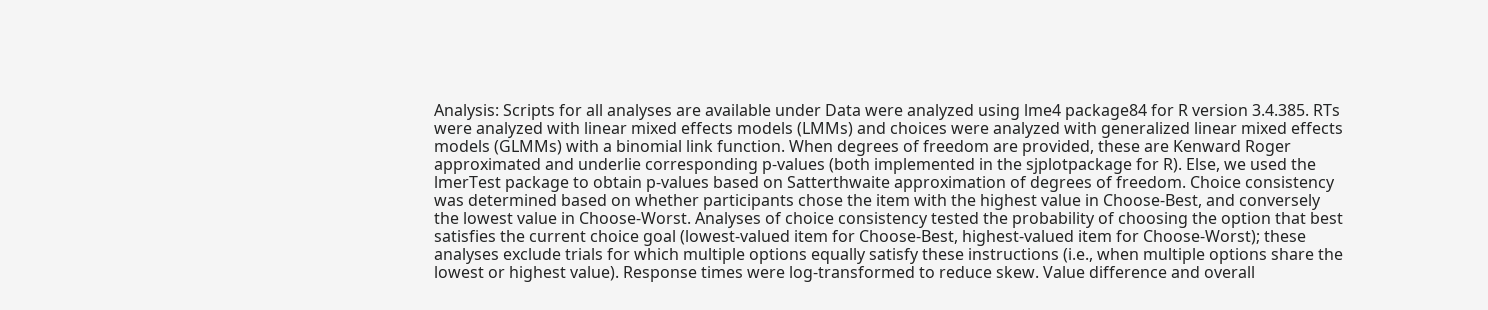Analysis: Scripts for all analyses are available under Data were analyzed using lme4 package84 for R version 3.4.385. RTs were analyzed with linear mixed effects models (LMMs) and choices were analyzed with generalized linear mixed effects models (GLMMs) with a binomial link function. When degrees of freedom are provided, these are Kenward Roger approximated and underlie corresponding p-values (both implemented in the sjplotpackage for R). Else, we used the lmerTest package to obtain p-values based on Satterthwaite approximation of degrees of freedom. Choice consistency was determined based on whether participants chose the item with the highest value in Choose-Best, and conversely the lowest value in Choose-Worst. Analyses of choice consistency tested the probability of choosing the option that best satisfies the current choice goal (lowest-valued item for Choose-Best, highest-valued item for Choose-Worst); these analyses exclude trials for which multiple options equally satisfy these instructions (i.e., when multiple options share the lowest or highest value). Response times were log-transformed to reduce skew. Value difference and overall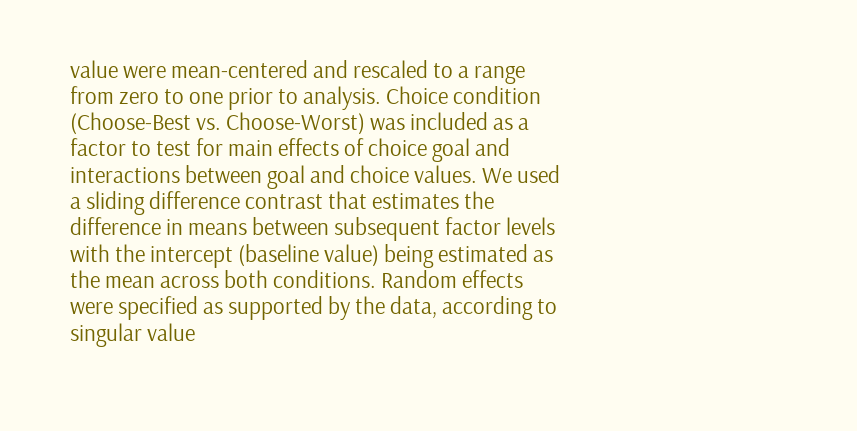value were mean-centered and rescaled to a range from zero to one prior to analysis. Choice condition (Choose-Best vs. Choose-Worst) was included as a factor to test for main effects of choice goal and interactions between goal and choice values. We used a sliding difference contrast that estimates the difference in means between subsequent factor levels with the intercept (baseline value) being estimated as the mean across both conditions. Random effects were specified as supported by the data, according to singular value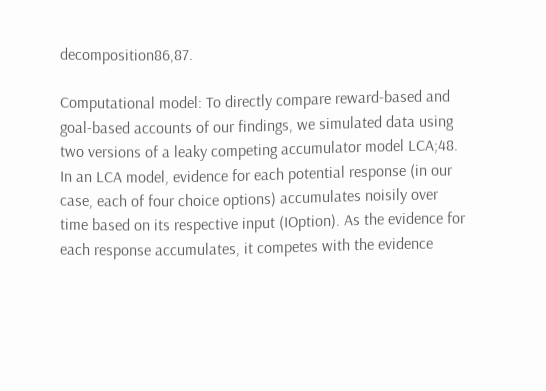decomposition86,87.

Computational model: To directly compare reward-based and goal-based accounts of our findings, we simulated data using two versions of a leaky competing accumulator model LCA;48. In an LCA model, evidence for each potential response (in our case, each of four choice options) accumulates noisily over time based on its respective input (IOption). As the evidence for each response accumulates, it competes with the evidence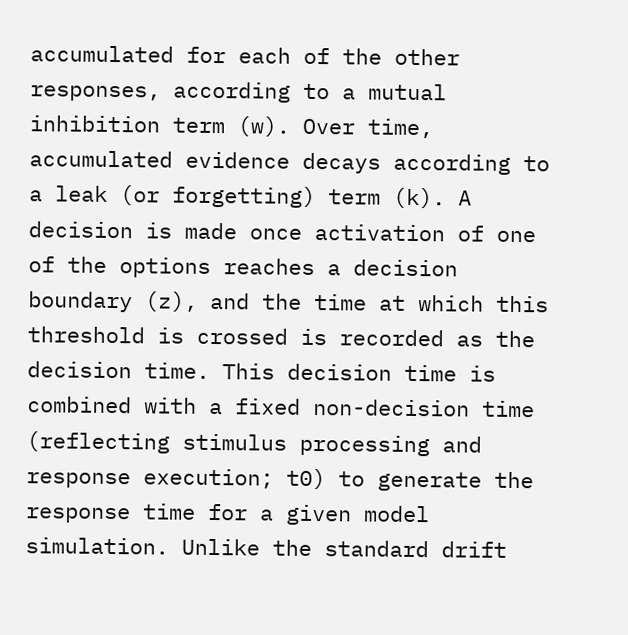accumulated for each of the other responses, according to a mutual inhibition term (w). Over time, accumulated evidence decays according to a leak (or forgetting) term (k). A decision is made once activation of one of the options reaches a decision boundary (z), and the time at which this threshold is crossed is recorded as the decision time. This decision time is combined with a fixed non-decision time (reflecting stimulus processing and response execution; t0) to generate the response time for a given model simulation. Unlike the standard drift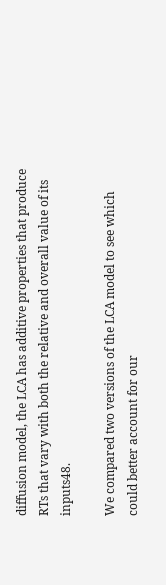diffusion model, the LCA has additive properties that produce RTs that vary with both the relative and overall value of its inputs48.

We compared two versions of the LCA model to see which could better account for our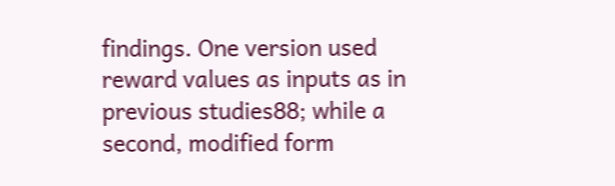findings. One version used reward values as inputs as in previous studies88; while a second, modified form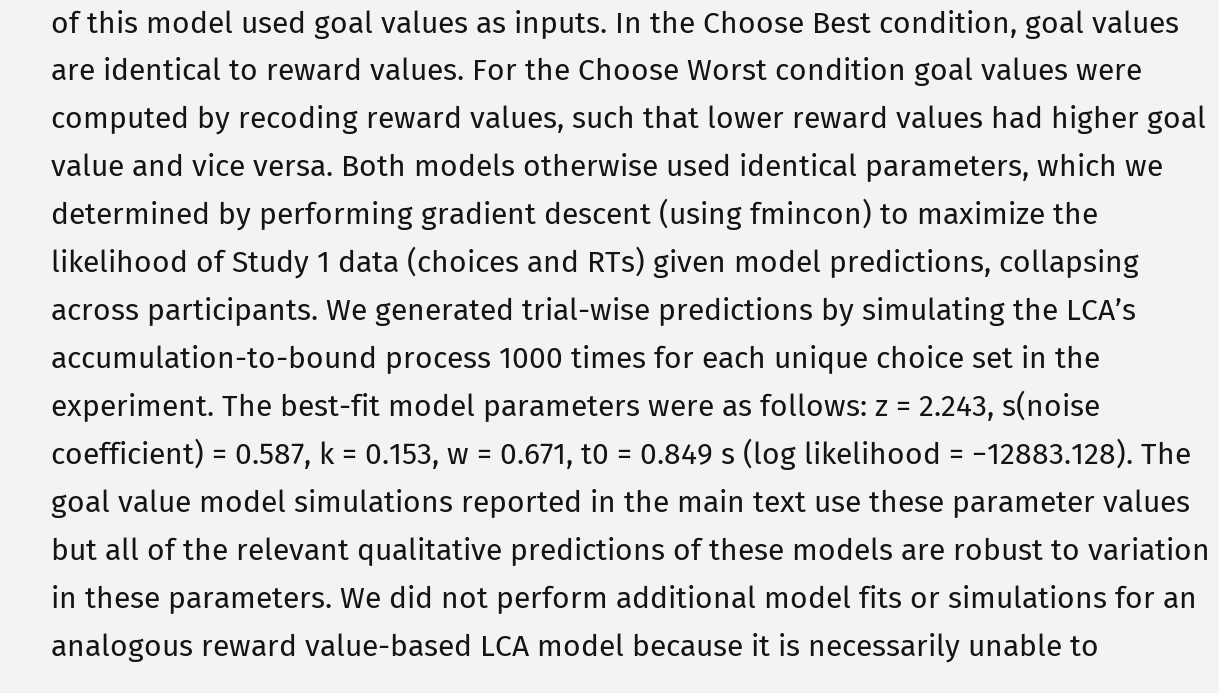of this model used goal values as inputs. In the Choose Best condition, goal values are identical to reward values. For the Choose Worst condition goal values were computed by recoding reward values, such that lower reward values had higher goal value and vice versa. Both models otherwise used identical parameters, which we determined by performing gradient descent (using fmincon) to maximize the likelihood of Study 1 data (choices and RTs) given model predictions, collapsing across participants. We generated trial-wise predictions by simulating the LCA’s accumulation-to-bound process 1000 times for each unique choice set in the experiment. The best-fit model parameters were as follows: z = 2.243, s(noise coefficient) = 0.587, k = 0.153, w = 0.671, t0 = 0.849 s (log likelihood = −12883.128). The goal value model simulations reported in the main text use these parameter values but all of the relevant qualitative predictions of these models are robust to variation in these parameters. We did not perform additional model fits or simulations for an analogous reward value-based LCA model because it is necessarily unable to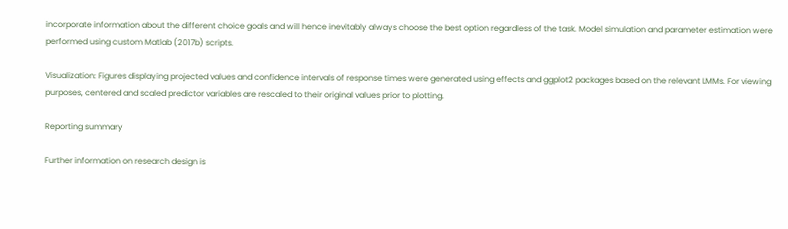incorporate information about the different choice goals and will hence inevitably always choose the best option regardless of the task. Model simulation and parameter estimation were performed using custom Matlab (2017b) scripts.

Visualization: Figures displaying projected values and confidence intervals of response times were generated using effects and ggplot2 packages based on the relevant LMMs. For viewing purposes, centered and scaled predictor variables are rescaled to their original values prior to plotting.

Reporting summary

Further information on research design is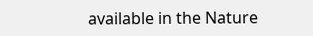available in the Nature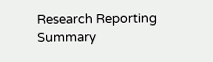Research Reporting Summary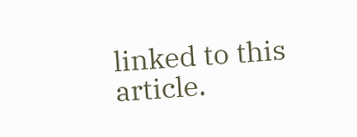linked to this article.